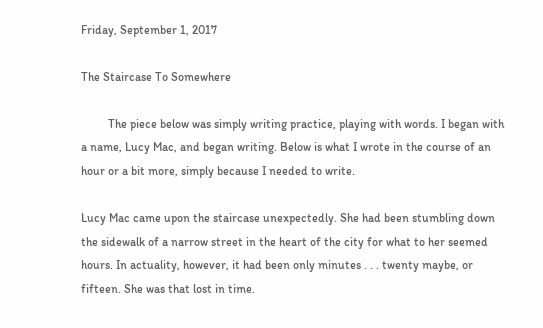Friday, September 1, 2017

The Staircase To Somewhere

         The piece below was simply writing practice, playing with words. I began with a name, Lucy Mac, and began writing. Below is what I wrote in the course of an hour or a bit more, simply because I needed to write.

Lucy Mac came upon the staircase unexpectedly. She had been stumbling down the sidewalk of a narrow street in the heart of the city for what to her seemed hours. In actuality, however, it had been only minutes . . . twenty maybe, or fifteen. She was that lost in time.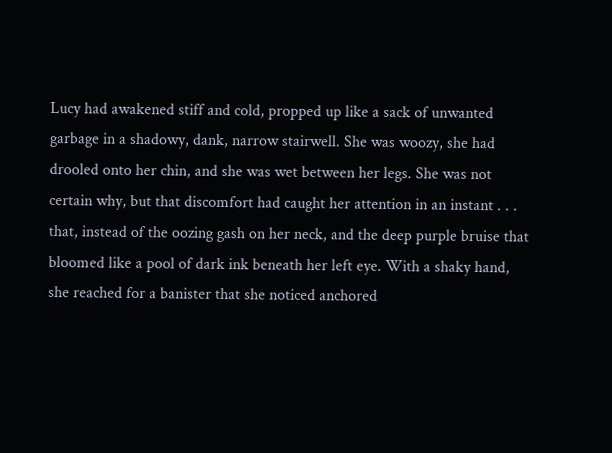Lucy had awakened stiff and cold, propped up like a sack of unwanted garbage in a shadowy, dank, narrow stairwell. She was woozy, she had drooled onto her chin, and she was wet between her legs. She was not certain why, but that discomfort had caught her attention in an instant . . . that, instead of the oozing gash on her neck, and the deep purple bruise that bloomed like a pool of dark ink beneath her left eye. With a shaky hand, she reached for a banister that she noticed anchored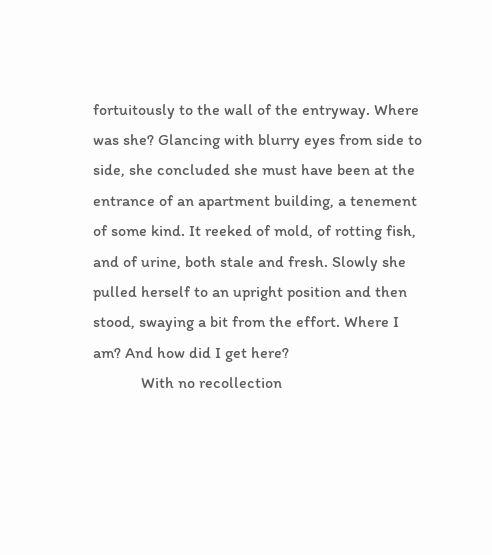fortuitously to the wall of the entryway. Where was she? Glancing with blurry eyes from side to side, she concluded she must have been at the entrance of an apartment building, a tenement of some kind. It reeked of mold, of rotting fish, and of urine, both stale and fresh. Slowly she pulled herself to an upright position and then stood, swaying a bit from the effort. Where I am? And how did I get here?
            With no recollection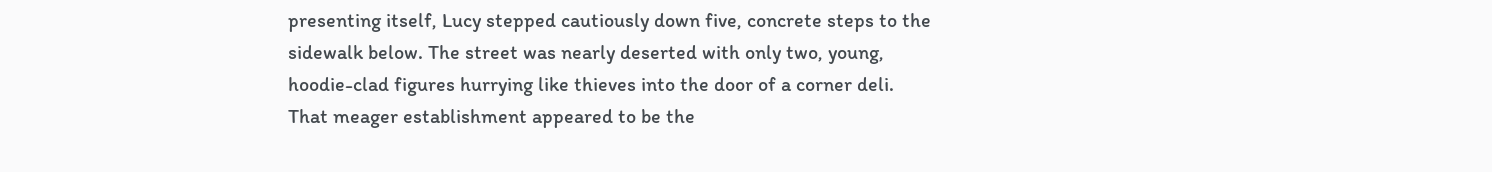presenting itself, Lucy stepped cautiously down five, concrete steps to the sidewalk below. The street was nearly deserted with only two, young, hoodie-clad figures hurrying like thieves into the door of a corner deli. That meager establishment appeared to be the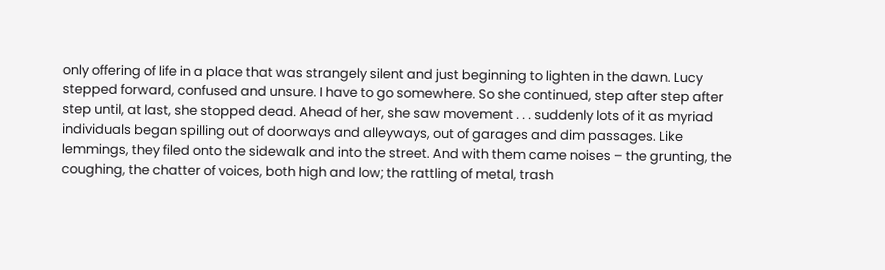only offering of life in a place that was strangely silent and just beginning to lighten in the dawn. Lucy stepped forward, confused and unsure. I have to go somewhere. So she continued, step after step after step until, at last, she stopped dead. Ahead of her, she saw movement . . . suddenly lots of it as myriad individuals began spilling out of doorways and alleyways, out of garages and dim passages. Like lemmings, they filed onto the sidewalk and into the street. And with them came noises – the grunting, the coughing, the chatter of voices, both high and low; the rattling of metal, trash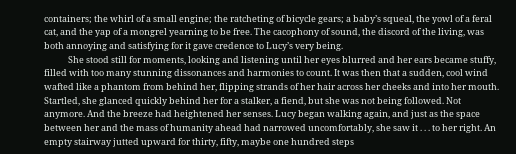containers; the whirl of a small engine; the ratcheting of bicycle gears; a baby’s squeal, the yowl of a feral cat, and the yap of a mongrel yearning to be free. The cacophony of sound, the discord of the living, was both annoying and satisfying for it gave credence to Lucy’s very being.
            She stood still for moments, looking and listening until her eyes blurred and her ears became stuffy, filled with too many stunning dissonances and harmonies to count. It was then that a sudden, cool wind wafted like a phantom from behind her, flipping strands of her hair across her cheeks and into her mouth. Startled, she glanced quickly behind her for a stalker, a fiend, but she was not being followed. Not anymore. And the breeze had heightened her senses. Lucy began walking again, and just as the space between her and the mass of humanity ahead had narrowed uncomfortably, she saw it . . . to her right. An empty stairway jutted upward for thirty, fifty, maybe one hundred steps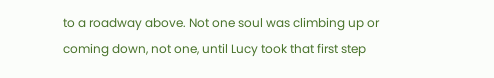to a roadway above. Not one soul was climbing up or coming down, not one, until Lucy took that first step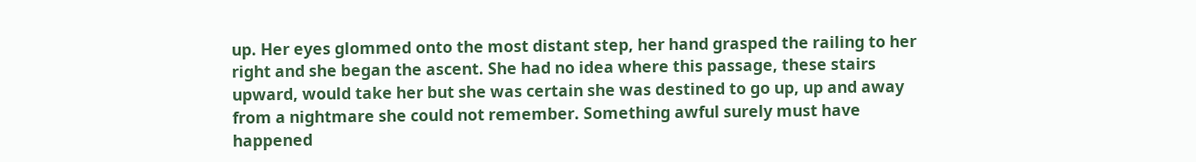up. Her eyes glommed onto the most distant step, her hand grasped the railing to her right and she began the ascent. She had no idea where this passage, these stairs upward, would take her but she was certain she was destined to go up, up and away from a nightmare she could not remember. Something awful surely must have happened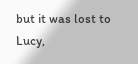but it was lost to Lucy,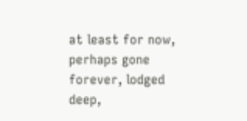at least for now, perhaps gone forever, lodged deep,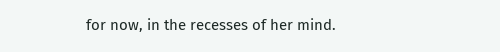for now, in the recesses of her mind.